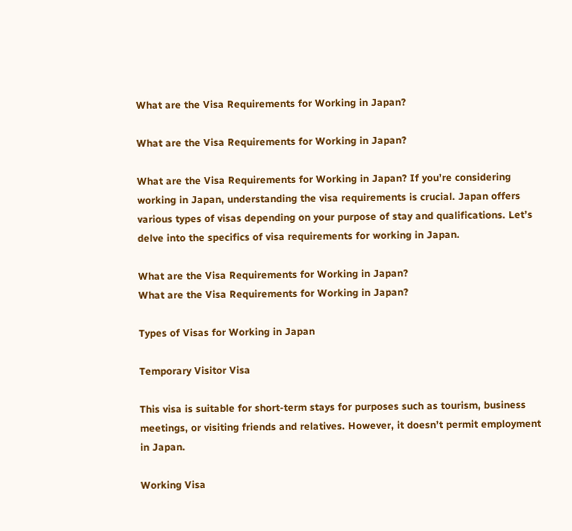What are the Visa Requirements for Working in Japan?

What are the Visa Requirements for Working in Japan?

What are the Visa Requirements for Working in Japan? If you’re considering working in Japan, understanding the visa requirements is crucial. Japan offers various types of visas depending on your purpose of stay and qualifications. Let’s delve into the specifics of visa requirements for working in Japan.

What are the Visa Requirements for Working in Japan?
What are the Visa Requirements for Working in Japan?

Types of Visas for Working in Japan

Temporary Visitor Visa

This visa is suitable for short-term stays for purposes such as tourism, business meetings, or visiting friends and relatives. However, it doesn’t permit employment in Japan.

Working Visa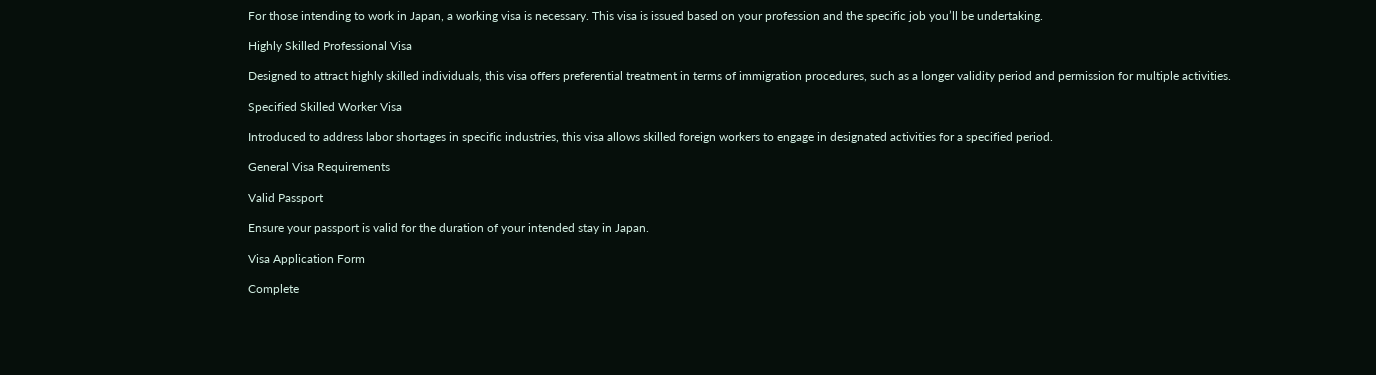For those intending to work in Japan, a working visa is necessary. This visa is issued based on your profession and the specific job you’ll be undertaking.

Highly Skilled Professional Visa

Designed to attract highly skilled individuals, this visa offers preferential treatment in terms of immigration procedures, such as a longer validity period and permission for multiple activities.

Specified Skilled Worker Visa

Introduced to address labor shortages in specific industries, this visa allows skilled foreign workers to engage in designated activities for a specified period.

General Visa Requirements

Valid Passport

Ensure your passport is valid for the duration of your intended stay in Japan.

Visa Application Form

Complete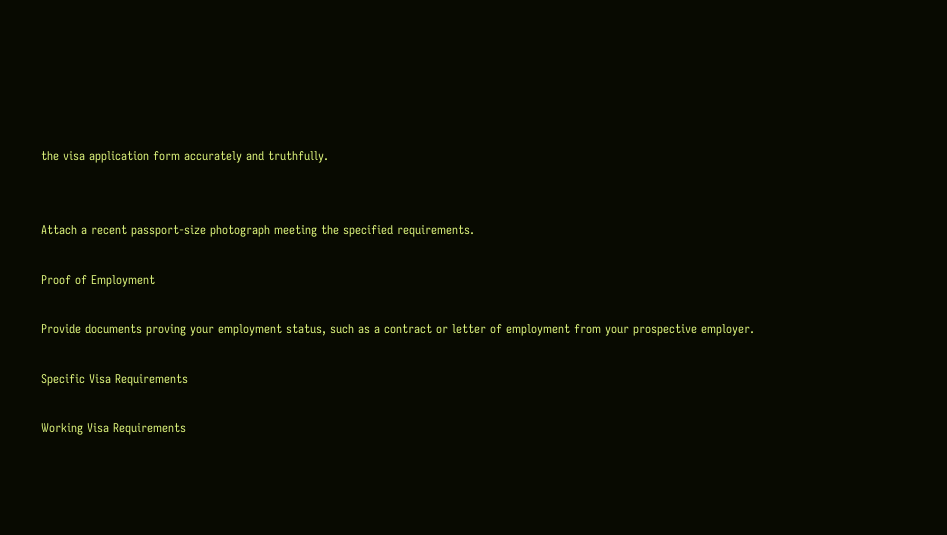the visa application form accurately and truthfully.


Attach a recent passport-size photograph meeting the specified requirements.

Proof of Employment

Provide documents proving your employment status, such as a contract or letter of employment from your prospective employer.

Specific Visa Requirements

Working Visa Requirements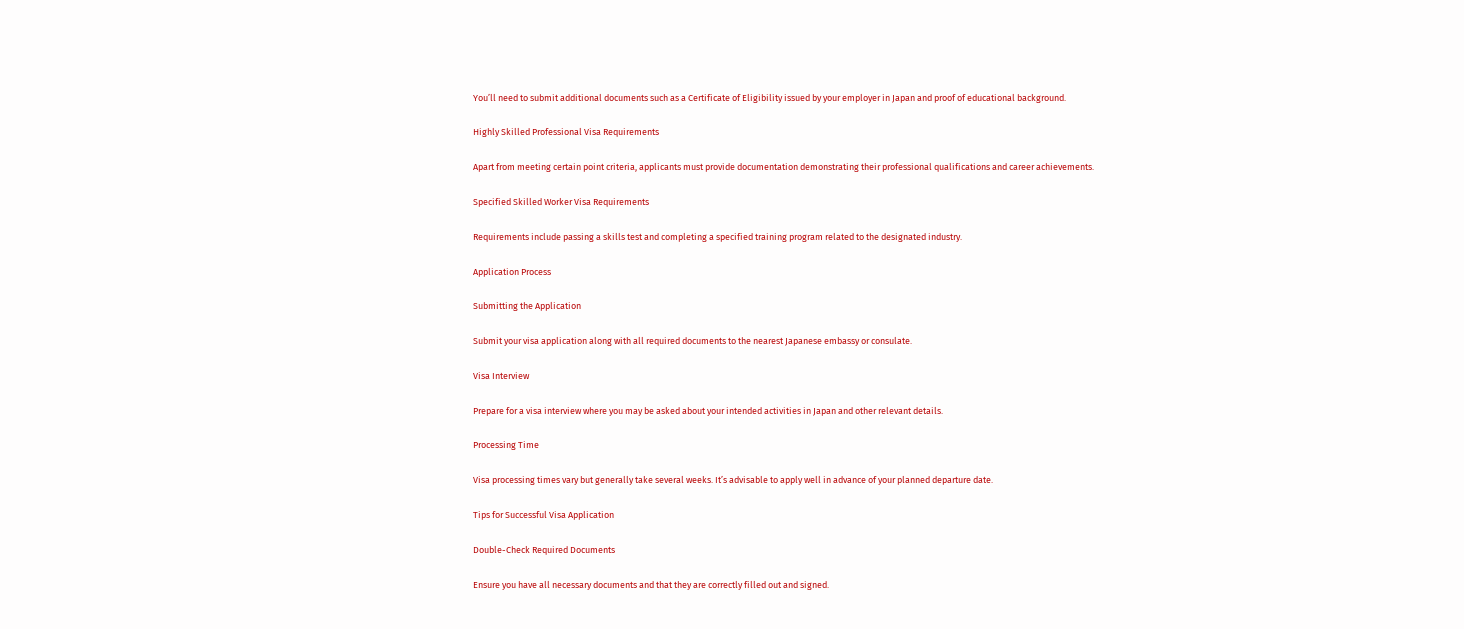You’ll need to submit additional documents such as a Certificate of Eligibility issued by your employer in Japan and proof of educational background.

Highly Skilled Professional Visa Requirements

Apart from meeting certain point criteria, applicants must provide documentation demonstrating their professional qualifications and career achievements.

Specified Skilled Worker Visa Requirements

Requirements include passing a skills test and completing a specified training program related to the designated industry.

Application Process

Submitting the Application

Submit your visa application along with all required documents to the nearest Japanese embassy or consulate.

Visa Interview

Prepare for a visa interview where you may be asked about your intended activities in Japan and other relevant details.

Processing Time

Visa processing times vary but generally take several weeks. It’s advisable to apply well in advance of your planned departure date.

Tips for Successful Visa Application

Double-Check Required Documents

Ensure you have all necessary documents and that they are correctly filled out and signed.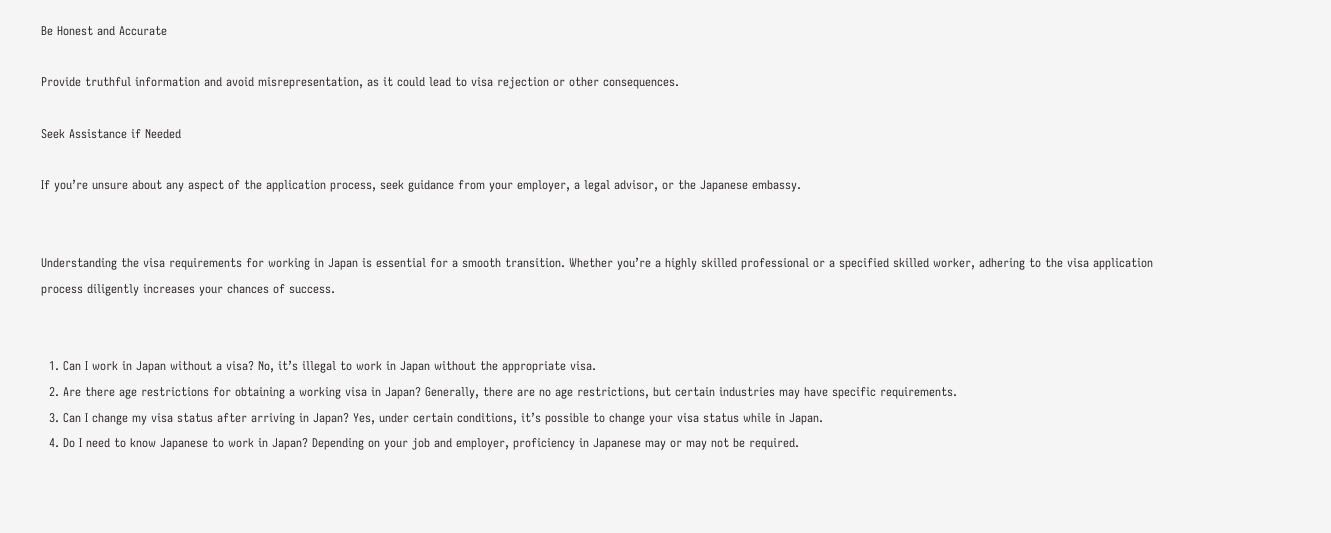Be Honest and Accurate

Provide truthful information and avoid misrepresentation, as it could lead to visa rejection or other consequences.

Seek Assistance if Needed

If you’re unsure about any aspect of the application process, seek guidance from your employer, a legal advisor, or the Japanese embassy.


Understanding the visa requirements for working in Japan is essential for a smooth transition. Whether you’re a highly skilled professional or a specified skilled worker, adhering to the visa application process diligently increases your chances of success.


  1. Can I work in Japan without a visa? No, it’s illegal to work in Japan without the appropriate visa.
  2. Are there age restrictions for obtaining a working visa in Japan? Generally, there are no age restrictions, but certain industries may have specific requirements.
  3. Can I change my visa status after arriving in Japan? Yes, under certain conditions, it’s possible to change your visa status while in Japan.
  4. Do I need to know Japanese to work in Japan? Depending on your job and employer, proficiency in Japanese may or may not be required.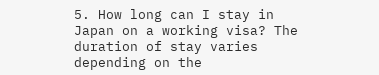5. How long can I stay in Japan on a working visa? The duration of stay varies depending on the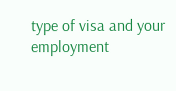type of visa and your employment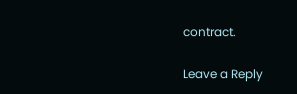contract.

Leave a Reply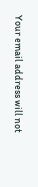Your email address will not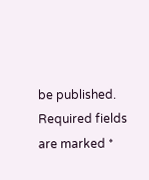be published. Required fields are marked *